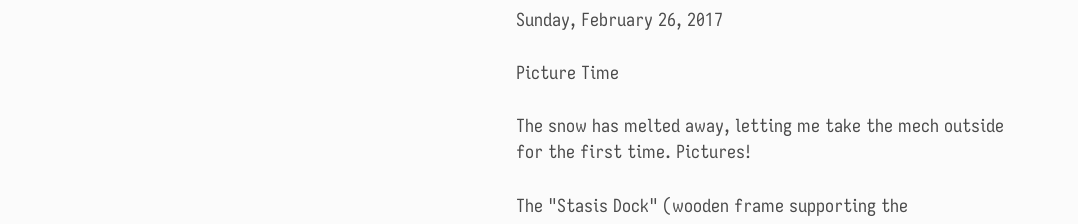Sunday, February 26, 2017

Picture Time

The snow has melted away, letting me take the mech outside for the first time. Pictures!

The "Stasis Dock" (wooden frame supporting the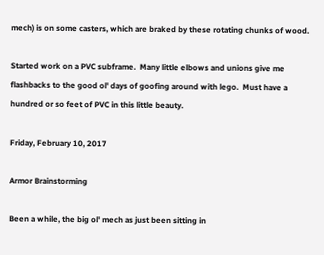mech) is on some casters, which are braked by these rotating chunks of wood.

Started work on a PVC subframe.  Many little elbows and unions give me flashbacks to the good ol' days of goofing around with lego.  Must have a hundred or so feet of PVC in this little beauty.

Friday, February 10, 2017

Armor Brainstorming

Been a while, the big ol' mech as just been sitting in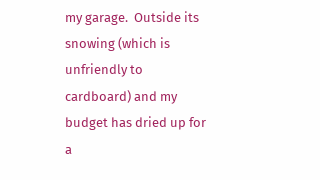my garage.  Outside its snowing (which is unfriendly to cardboard) and my budget has dried up for a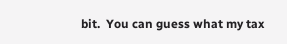bit.  You can guess what my tax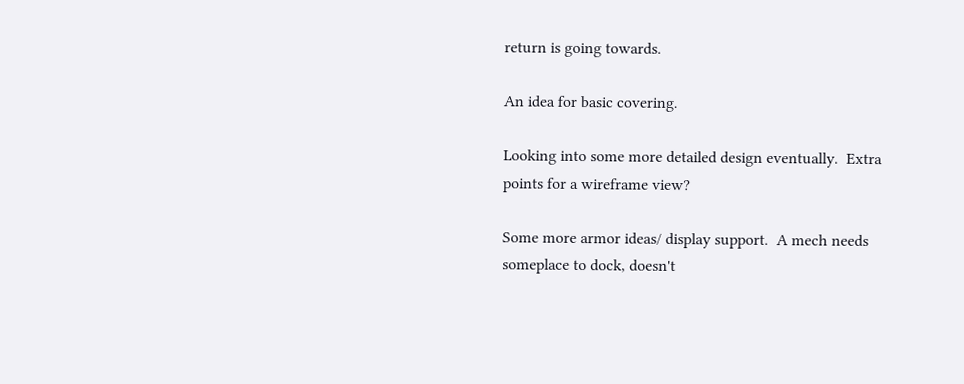return is going towards.

An idea for basic covering.

Looking into some more detailed design eventually.  Extra points for a wireframe view?

Some more armor ideas/ display support.  A mech needs someplace to dock, doesn't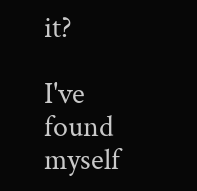it?

I've found myself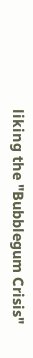liking the "Bubblegum Crisis"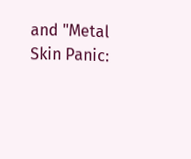and "Metal Skin Panic: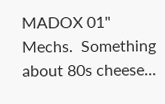MADOX 01" Mechs.  Something about 80s cheese...